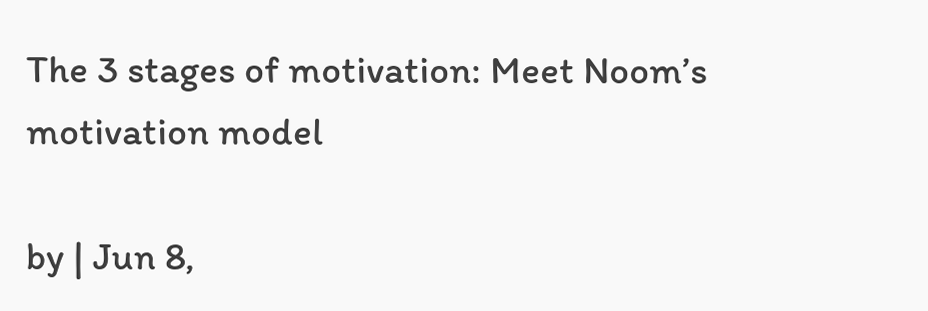The 3 stages of motivation: Meet Noom’s motivation model

by | Jun 8,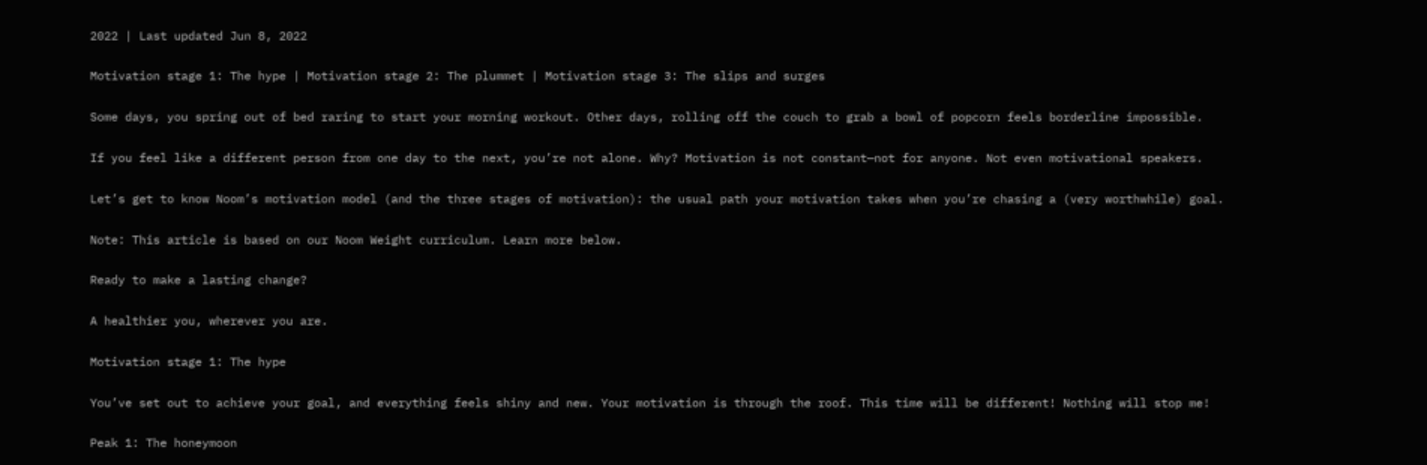2022 | Last updated Jun 8, 2022

Motivation stage 1: The hype | Motivation stage 2: The plummet | Motivation stage 3: The slips and surges

Some days, you spring out of bed raring to start your morning workout. Other days, rolling off the couch to grab a bowl of popcorn feels borderline impossible.

If you feel like a different person from one day to the next, you’re not alone. Why? Motivation is not constant—not for anyone. Not even motivational speakers.

Let’s get to know Noom’s motivation model (and the three stages of motivation): the usual path your motivation takes when you’re chasing a (very worthwhile) goal.

Note: This article is based on our Noom Weight curriculum. Learn more below.

Ready to make a lasting change?

A healthier you, wherever you are.

Motivation stage 1: The hype

You’ve set out to achieve your goal, and everything feels shiny and new. Your motivation is through the roof. This time will be different! Nothing will stop me!

Peak 1: The honeymoon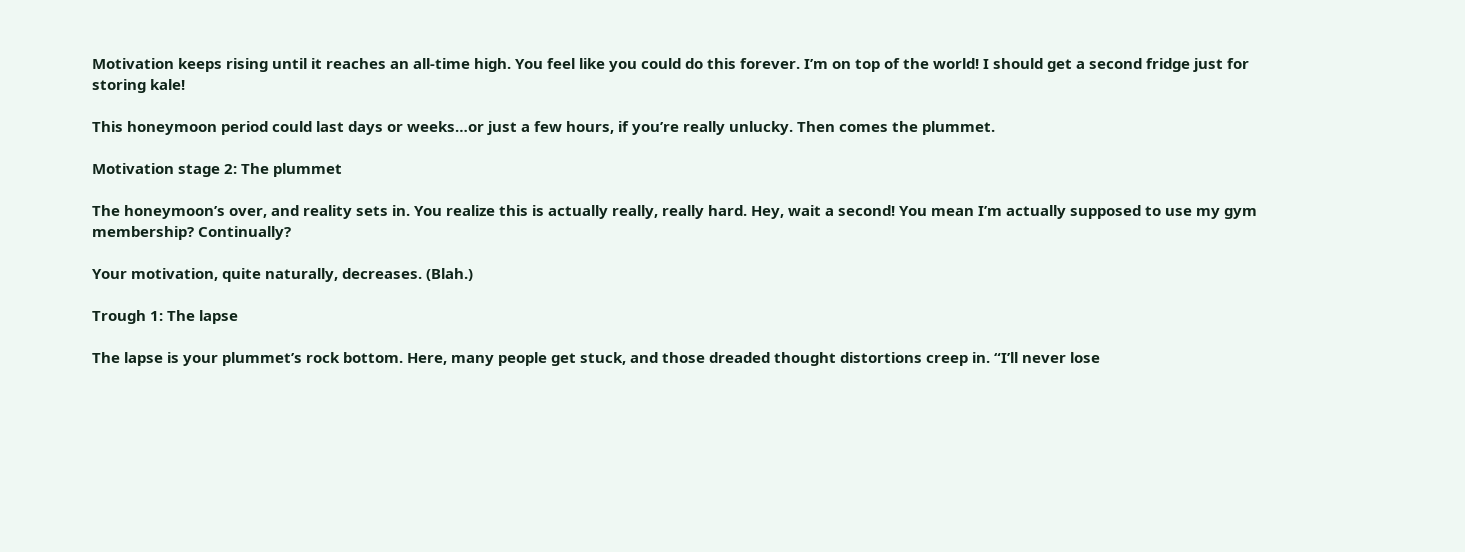Motivation keeps rising until it reaches an all-time high. You feel like you could do this forever. I’m on top of the world! I should get a second fridge just for storing kale!

This honeymoon period could last days or weeks…or just a few hours, if you’re really unlucky. Then comes the plummet.

Motivation stage 2: The plummet

The honeymoon’s over, and reality sets in. You realize this is actually really, really hard. Hey, wait a second! You mean I’m actually supposed to use my gym membership? Continually?

Your motivation, quite naturally, decreases. (Blah.)

Trough 1: The lapse

The lapse is your plummet’s rock bottom. Here, many people get stuck, and those dreaded thought distortions creep in. “I’ll never lose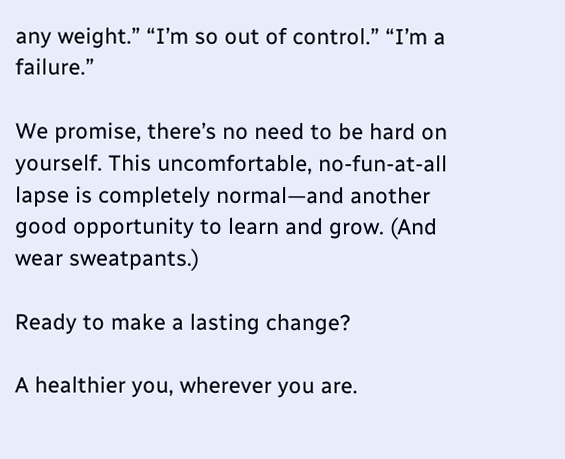any weight.” “I’m so out of control.” “I’m a failure.”

We promise, there’s no need to be hard on yourself. This uncomfortable, no-fun-at-all lapse is completely normal—and another good opportunity to learn and grow. (And wear sweatpants.)

Ready to make a lasting change?

A healthier you, wherever you are.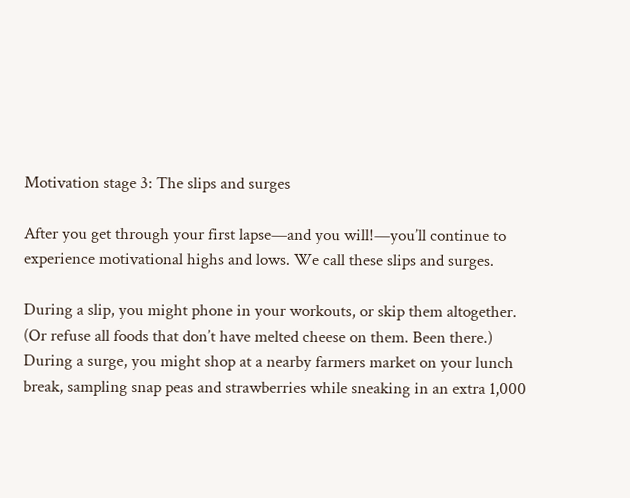Motivation stage 3: The slips and surges

After you get through your first lapse—and you will!—you’ll continue to experience motivational highs and lows. We call these slips and surges.

During a slip, you might phone in your workouts, or skip them altogether. (Or refuse all foods that don’t have melted cheese on them. Been there.) During a surge, you might shop at a nearby farmers market on your lunch break, sampling snap peas and strawberries while sneaking in an extra 1,000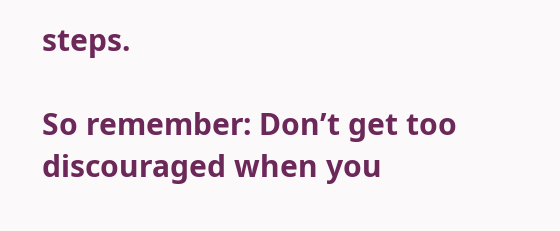steps.

So remember: Don’t get too discouraged when you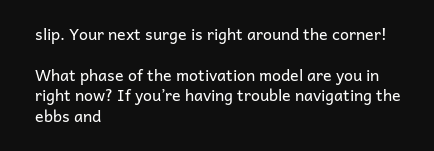slip. Your next surge is right around the corner!

What phase of the motivation model are you in right now? If you’re having trouble navigating the ebbs and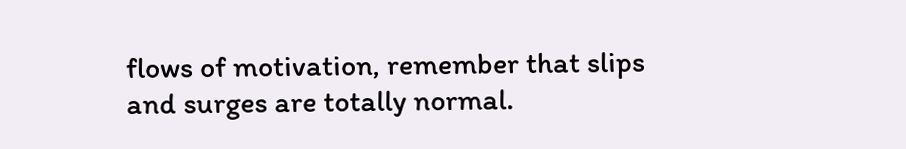flows of motivation, remember that slips and surges are totally normal.